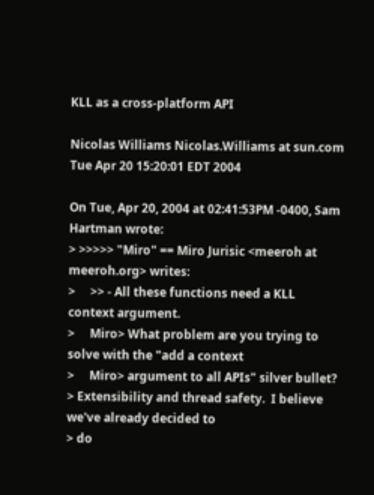KLL as a cross-platform API

Nicolas Williams Nicolas.Williams at sun.com
Tue Apr 20 15:20:01 EDT 2004

On Tue, Apr 20, 2004 at 02:41:53PM -0400, Sam Hartman wrote:
> >>>>> "Miro" == Miro Jurisic <meeroh at meeroh.org> writes:
>     >> - All these functions need a KLL context argument.
>     Miro> What problem are you trying to solve with the "add a context
>     Miro> argument to all APIs" silver bullet?
> Extensibility and thread safety.  I believe we've already decided to
> do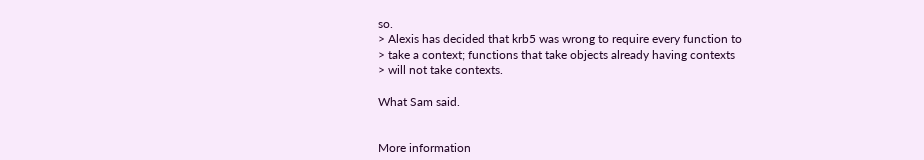so.
> Alexis has decided that krb5 was wrong to require every function to
> take a context; functions that take objects already having contexts
> will not take contexts.

What Sam said.


More information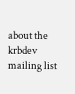about the krbdev mailing list